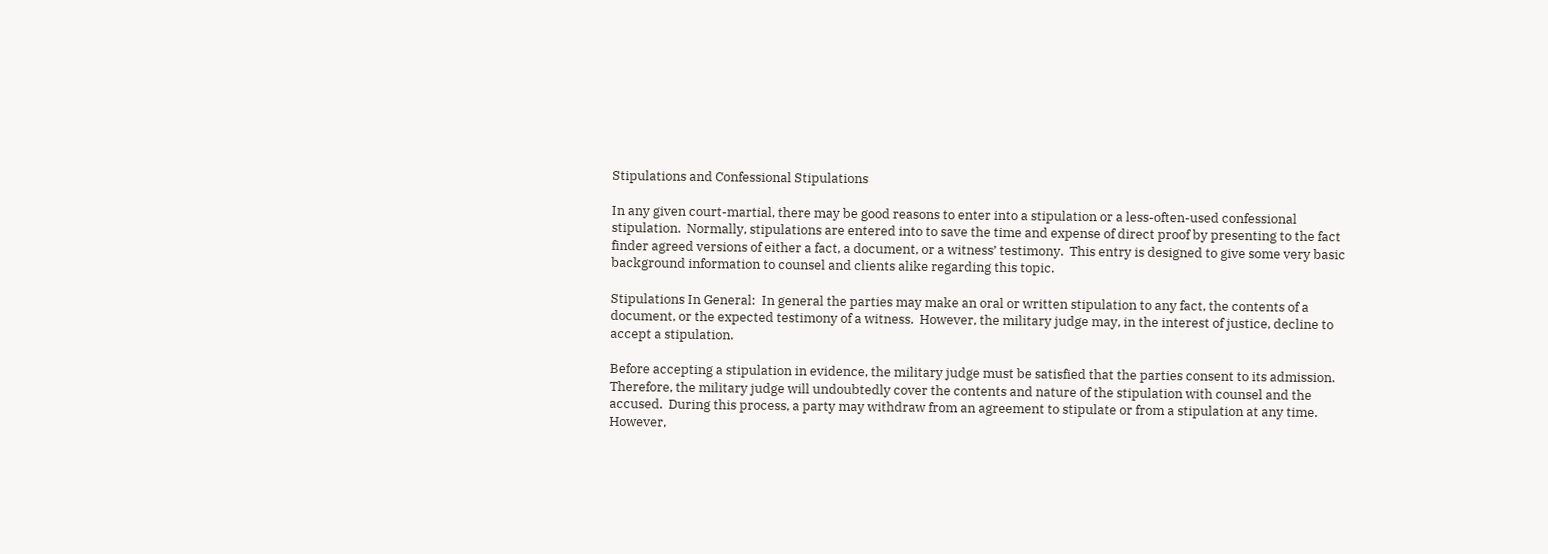Stipulations and Confessional Stipulations

In any given court-martial, there may be good reasons to enter into a stipulation or a less-often-used confessional stipulation.  Normally, stipulations are entered into to save the time and expense of direct proof by presenting to the fact finder agreed versions of either a fact, a document, or a witness’ testimony.  This entry is designed to give some very basic background information to counsel and clients alike regarding this topic.

Stipulations In General:  In general the parties may make an oral or written stipulation to any fact, the contents of a document, or the expected testimony of a witness.  However, the military judge may, in the interest of justice, decline to accept a stipulation.

Before accepting a stipulation in evidence, the military judge must be satisfied that the parties consent to its admission.  Therefore, the military judge will undoubtedly cover the contents and nature of the stipulation with counsel and the accused.  During this process, a party may withdraw from an agreement to stipulate or from a stipulation at any time.  However,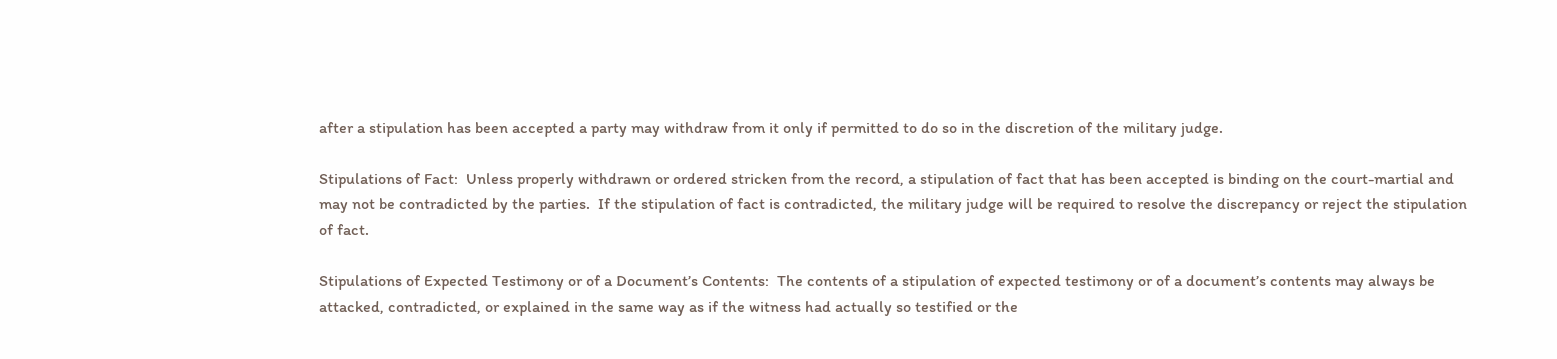after a stipulation has been accepted a party may withdraw from it only if permitted to do so in the discretion of the military judge.

Stipulations of Fact:  Unless properly withdrawn or ordered stricken from the record, a stipulation of fact that has been accepted is binding on the court-martial and may not be contradicted by the parties.  If the stipulation of fact is contradicted, the military judge will be required to resolve the discrepancy or reject the stipulation of fact.

Stipulations of Expected Testimony or of a Document’s Contents:  The contents of a stipulation of expected testimony or of a document’s contents may always be attacked, contradicted, or explained in the same way as if the witness had actually so testified or the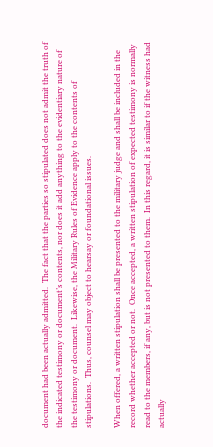document had been actually admitted.  The fact that the parties so stipulated does not admit the truth of the indicated testimony or document’s contents, nor does it add anything to the evidentiary nature of the testimony or document.  Likewise, the Military Rules of Evidence apply to the contents of stipulations.  Thus, counsel may object to hearsay or foundational issues.

When offered, a written stipulation shall be presented to the military judge and shall be included in the record whether accepted or not.  Once accepted, a written stipulation of expected testimony is normally read to the members, if any, but is not presented to them.  In this regard, it is similar to if the witness had actually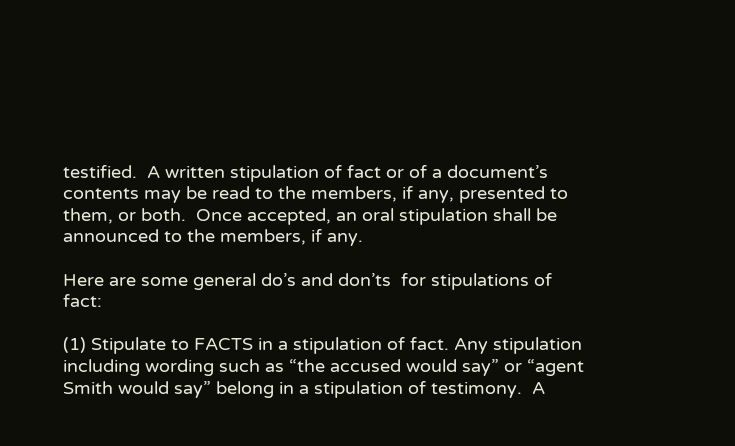testified.  A written stipulation of fact or of a document’s contents may be read to the members, if any, presented to them, or both.  Once accepted, an oral stipulation shall be announced to the members, if any.

Here are some general do’s and don’ts  for stipulations of fact:

(1) Stipulate to FACTS in a stipulation of fact. Any stipulation including wording such as “the accused would say” or “agent Smith would say” belong in a stipulation of testimony.  A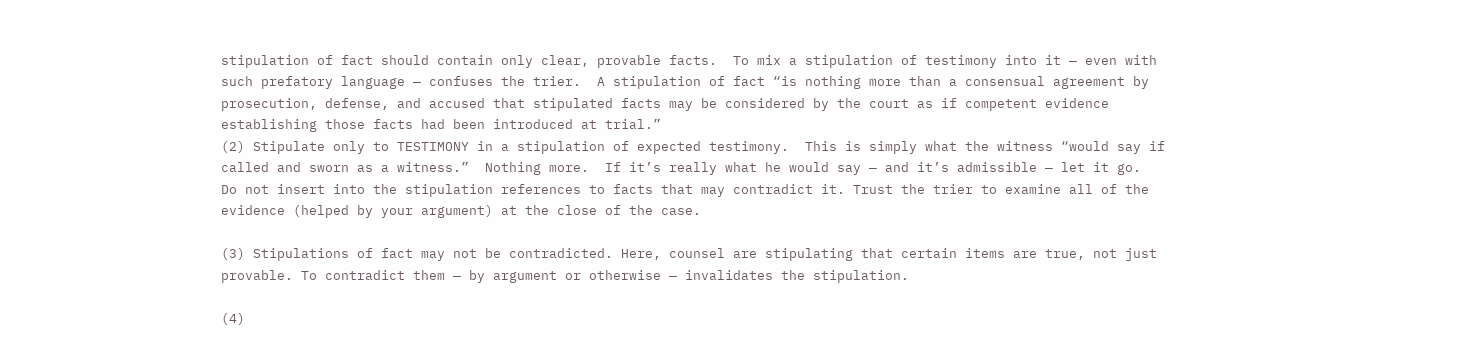stipulation of fact should contain only clear, provable facts.  To mix a stipulation of testimony into it — even with such prefatory language — confuses the trier.  A stipulation of fact “is nothing more than a consensual agreement by prosecution, defense, and accused that stipulated facts may be considered by the court as if competent evidence establishing those facts had been introduced at trial.”
(2) Stipulate only to TESTIMONY in a stipulation of expected testimony.  This is simply what the witness “would say if called and sworn as a witness.”  Nothing more.  If it’s really what he would say — and it’s admissible — let it go.  Do not insert into the stipulation references to facts that may contradict it. Trust the trier to examine all of the evidence (helped by your argument) at the close of the case.

(3) Stipulations of fact may not be contradicted. Here, counsel are stipulating that certain items are true, not just provable. To contradict them — by argument or otherwise — invalidates the stipulation.

(4)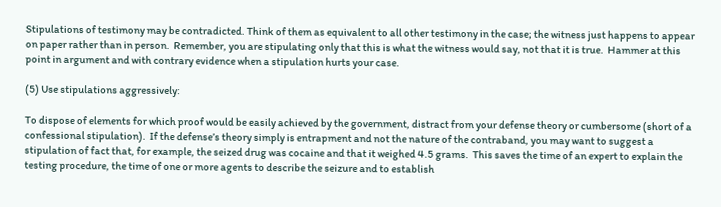Stipulations of testimony may be contradicted. Think of them as equivalent to all other testimony in the case; the witness just happens to appear on paper rather than in person.  Remember, you are stipulating only that this is what the witness would say, not that it is true.  Hammer at this point in argument and with contrary evidence when a stipulation hurts your case.

(5) Use stipulations aggressively:

To dispose of elements for which proof would be easily achieved by the government, distract from your defense theory or cumbersome (short of a confessional stipulation).  If the defense’s theory simply is entrapment and not the nature of the contraband, you may want to suggest a stipulation of fact that, for example, the seized drug was cocaine and that it weighed 4.5 grams.  This saves the time of an expert to explain the testing procedure, the time of one or more agents to describe the seizure and to establish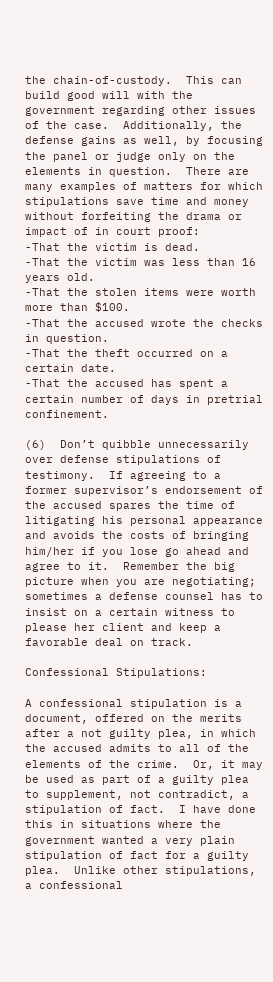the chain-of-custody.  This can build good will with the government regarding other issues of the case.  Additionally, the defense gains as well, by focusing the panel or judge only on the elements in question.  There are many examples of matters for which stipulations save time and money without forfeiting the drama or impact of in court proof:
-That the victim is dead.
-That the victim was less than 16 years old.
-That the stolen items were worth more than $100.
-That the accused wrote the checks in question.
-That the theft occurred on a certain date.
-That the accused has spent a certain number of days in pretrial confinement.

(6)  Don’t quibble unnecessarily over defense stipulations of testimony.  If agreeing to a former supervisor’s endorsement of the accused spares the time of litigating his personal appearance and avoids the costs of bringing him/her if you lose go ahead and agree to it.  Remember the big picture when you are negotiating; sometimes a defense counsel has to insist on a certain witness to please her client and keep a favorable deal on track.

Confessional Stipulations:

A confessional stipulation is a document, offered on the merits after a not guilty plea, in which the accused admits to all of the elements of the crime.  Or, it may be used as part of a guilty plea to supplement, not contradict, a stipulation of fact.  I have done this in situations where the government wanted a very plain stipulation of fact for a guilty plea.  Unlike other stipulations, a confessional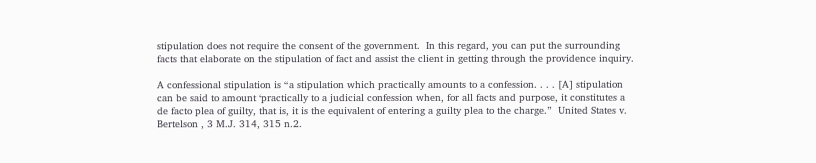stipulation does not require the consent of the government.  In this regard, you can put the surrounding facts that elaborate on the stipulation of fact and assist the client in getting through the providence inquiry.

A confessional stipulation is “a stipulation which practically amounts to a confession. . . . [A] stipulation can be said to amount ‘practically to a judicial confession when, for all facts and purpose, it constitutes a de facto plea of guilty, that is, it is the equivalent of entering a guilty plea to the charge.”  United States v. Bertelson , 3 M.J. 314, 315 n.2.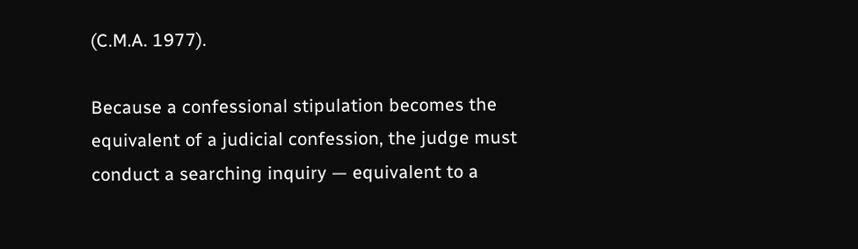(C.M.A. 1977).

Because a confessional stipulation becomes the equivalent of a judicial confession, the judge must conduct a searching inquiry — equivalent to a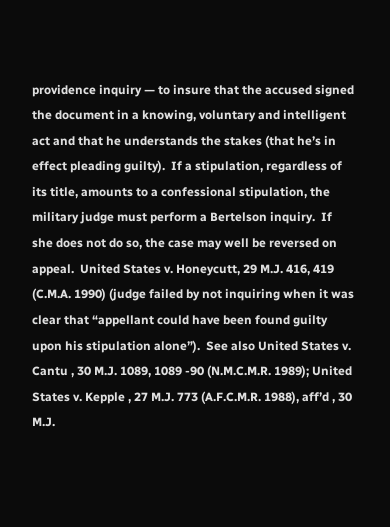providence inquiry — to insure that the accused signed the document in a knowing, voluntary and intelligent act and that he understands the stakes (that he’s in effect pleading guilty).  If a stipulation, regardless of its title, amounts to a confessional stipulation, the military judge must perform a Bertelson inquiry.  If she does not do so, the case may well be reversed on appeal.  United States v. Honeycutt, 29 M.J. 416, 419 (C.M.A. 1990) (judge failed by not inquiring when it was clear that “appellant could have been found guilty upon his stipulation alone”).  See also United States v. Cantu , 30 M.J. 1089, 1089 -90 (N.M.C.M.R. 1989); United States v. Kepple , 27 M.J. 773 (A.F.C.M.R. 1988), aff’d , 30 M.J.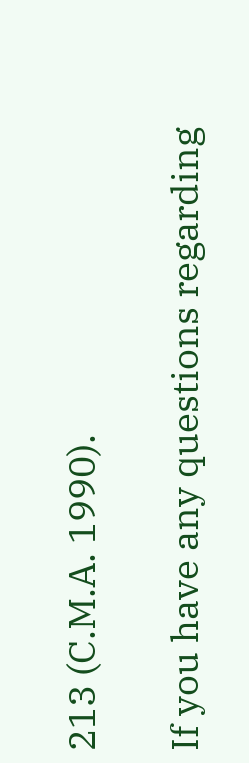213 (C.M.A. 1990).

If you have any questions regarding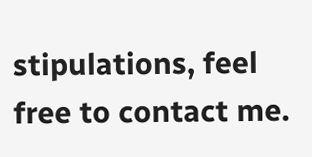stipulations, feel free to contact me.